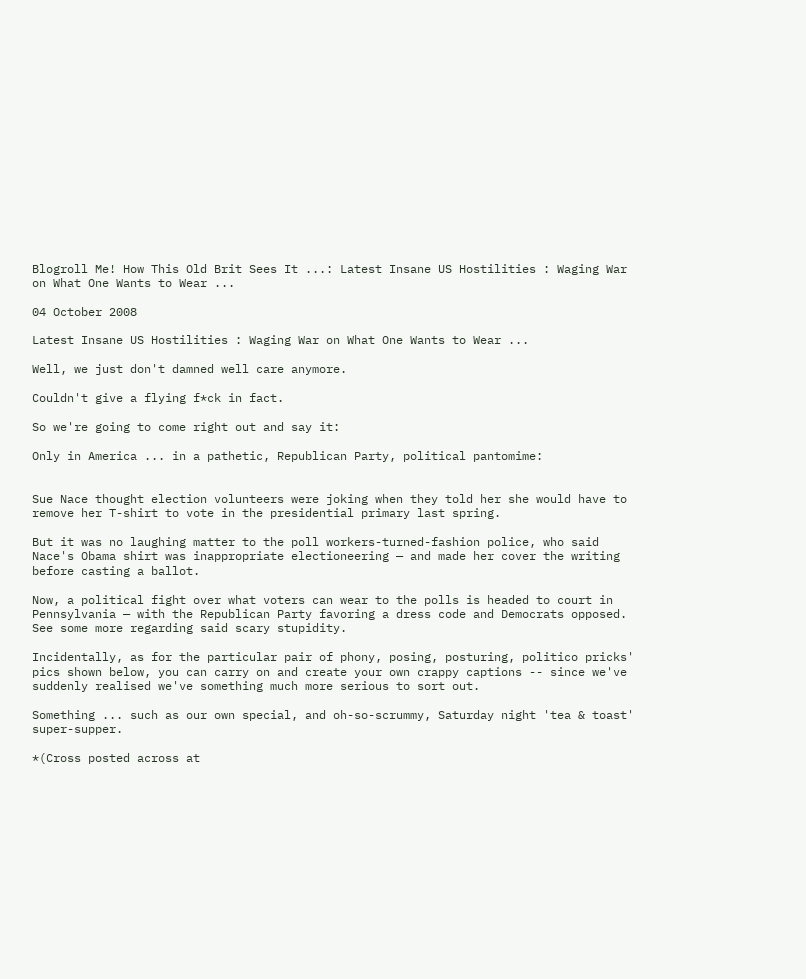Blogroll Me! How This Old Brit Sees It ...: Latest Insane US Hostilities : Waging War on What One Wants to Wear ...

04 October 2008

Latest Insane US Hostilities : Waging War on What One Wants to Wear ...

Well, we just don't damned well care anymore.

Couldn't give a flying f*ck in fact.

So we're going to come right out and say it:

Only in America ... in a pathetic, Republican Party, political pantomime:


Sue Nace thought election volunteers were joking when they told her she would have to remove her T-shirt to vote in the presidential primary last spring.

But it was no laughing matter to the poll workers-turned-fashion police, who said Nace's Obama shirt was inappropriate electioneering — and made her cover the writing before casting a ballot.

Now, a political fight over what voters can wear to the polls is headed to court in Pennsylvania — with the Republican Party favoring a dress code and Democrats opposed.
See some more regarding said scary stupidity.

Incidentally, as for the particular pair of phony, posing, posturing, politico pricks' pics shown below, you can carry on and create your own crappy captions -- since we've suddenly realised we've something much more serious to sort out.

Something ... such as our own special, and oh-so-scrummy, Saturday night 'tea & toast' super-supper.

*(Cross posted across at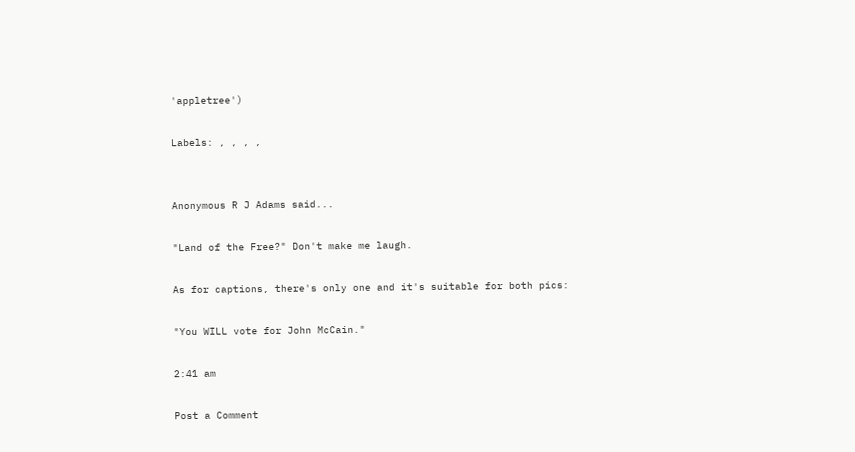'appletree')

Labels: , , , ,


Anonymous R J Adams said...

"Land of the Free?" Don't make me laugh.

As for captions, there's only one and it's suitable for both pics:

"You WILL vote for John McCain."

2:41 am

Post a Comment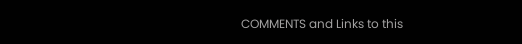COMMENTS and Links to this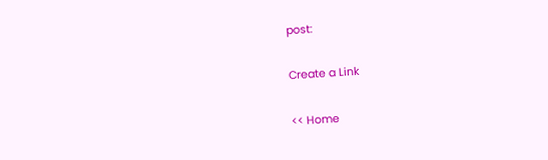post:

Create a Link

<< Home